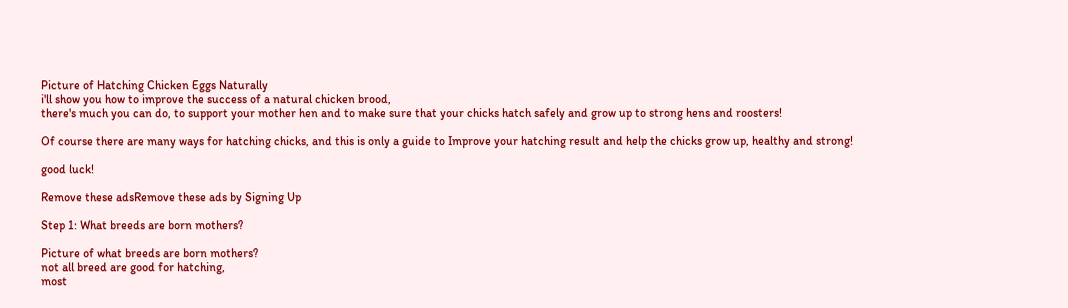Picture of Hatching Chicken Eggs Naturally
i'll show you how to improve the success of a natural chicken brood,
there's much you can do, to support your mother hen and to make sure that your chicks hatch safely and grow up to strong hens and roosters!

Of course there are many ways for hatching chicks, and this is only a guide to Improve your hatching result and help the chicks grow up, healthy and strong!

good luck!

Remove these adsRemove these ads by Signing Up

Step 1: What breeds are born mothers?

Picture of what breeds are born mothers?
not all breed are good for hatching,
most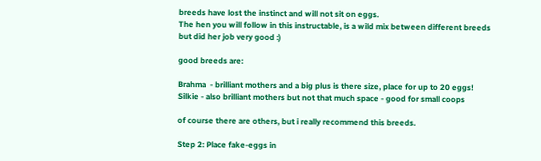breeds have lost the instinct and will not sit on eggs.
The hen you will follow in this instructable, is a wild mix between different breeds but did her job very good :)

good breeds are:

Brahma  - brilliant mothers and a big plus is there size, place for up to 20 eggs!
Silkie - also brilliant mothers but not that much space - good for small coops

of course there are others, but i really recommend this breeds.

Step 2: Place fake-eggs in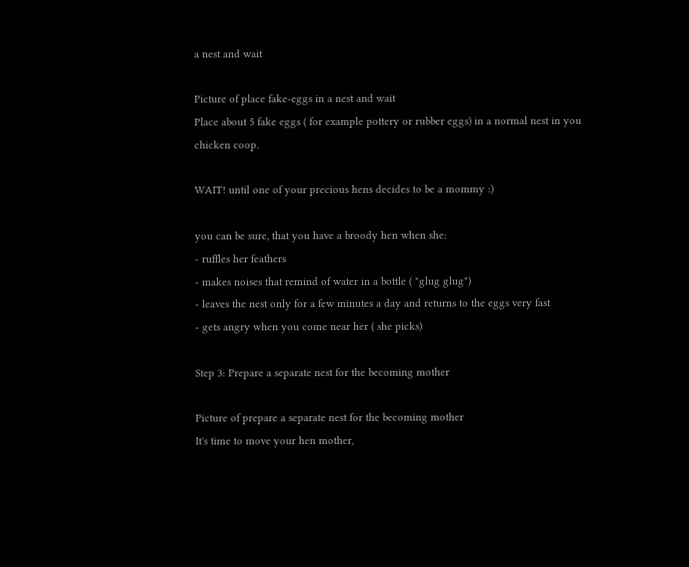a nest and wait

Picture of place fake-eggs in a nest and wait
Place about 5 fake eggs ( for example pottery or rubber eggs) in a normal nest in you chicken coop.

WAIT! until one of your precious hens decides to be a mommy :)

you can be sure, that you have a broody hen when she:
- ruffles her feathers
- makes noises that remind of water in a bottle ( "glug glug")
- leaves the nest only for a few minutes a day and returns to the eggs very fast
- gets angry when you come near her ( she picks)

Step 3: Prepare a separate nest for the becoming mother

Picture of prepare a separate nest for the becoming mother
It's time to move your hen mother,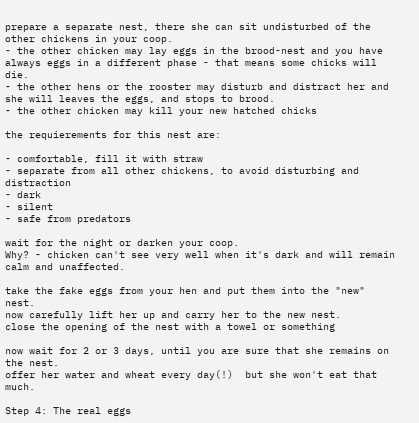prepare a separate nest, there she can sit undisturbed of the other chickens in your coop.
- the other chicken may lay eggs in the brood-nest and you have always eggs in a different phase - that means some chicks will die.
- the other hens or the rooster may disturb and distract her and she will leaves the eggs, and stops to brood.
- the other chicken may kill your new hatched chicks

the requierements for this nest are:

- comfortable, fill it with straw
- separate from all other chickens, to avoid disturbing and distraction
- dark
- silent
- safe from predators

wait for the night or darken your coop.
Why? - chicken can't see very well when it's dark and will remain calm and unaffected.

take the fake eggs from your hen and put them into the "new" nest.
now carefully lift her up and carry her to the new nest.
close the opening of the nest with a towel or something

now wait for 2 or 3 days, until you are sure that she remains on the nest.
offer her water and wheat every day(!)  but she won't eat that much.

Step 4: The real eggs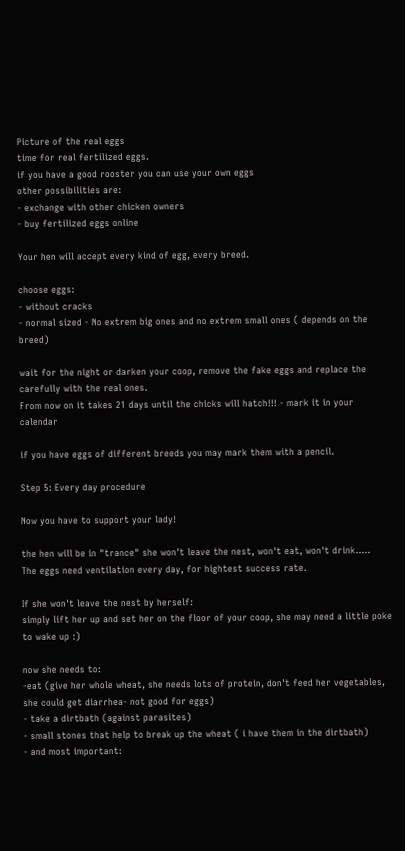Picture of the real eggs
time for real fertilized eggs.
if you have a good rooster you can use your own eggs
other possibilities are:
- exchange with other chicken owners
- buy fertilized eggs online

Your hen will accept every kind of egg, every breed.

choose eggs:
- without cracks
- normal sized - No extrem big ones and no extrem small ones ( depends on the breed)

wait for the night or darken your coop, remove the fake eggs and replace the carefully with the real ones.
From now on it takes 21 days until the chicks will hatch!!! - mark it in your calendar

if you have eggs of different breeds you may mark them with a pencil.

Step 5: Every day procedure

Now you have to support your lady!

the hen will be in "trance" she won't leave the nest, won't eat, won't drink.....
The eggs need ventilation every day, for hightest success rate.

If she won't leave the nest by herself:
simply lift her up and set her on the floor of your coop, she may need a little poke to wake up :)

now she needs to:
-eat (give her whole wheat, she needs lots of protein, don't feed her vegetables, she could get diarrhea- not good for eggs)
- take a dirtbath (against parasites)
- small stones that help to break up the wheat ( i have them in the dirtbath)
- and most important: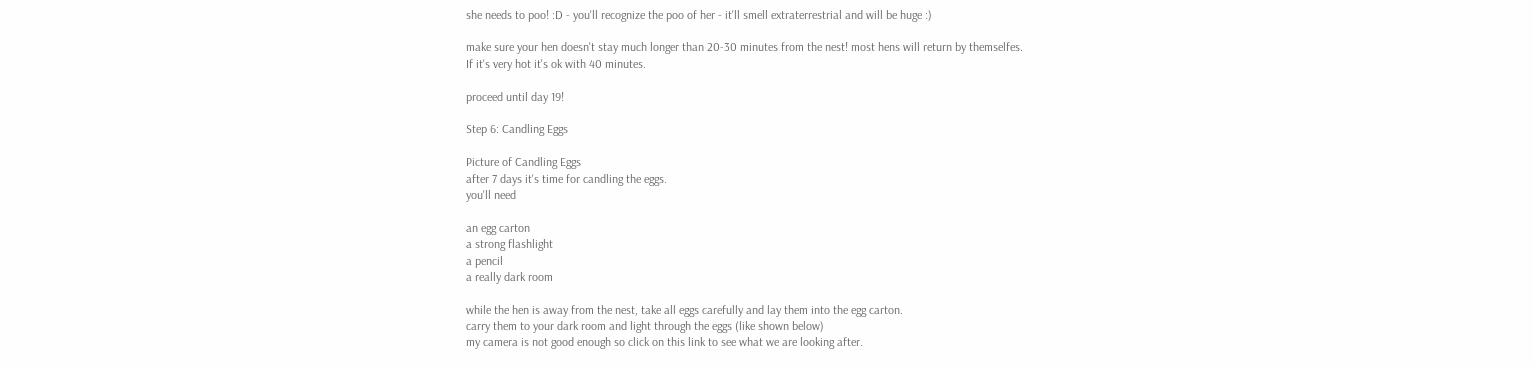she needs to poo! :D - you'll recognize the poo of her - it'll smell extraterrestrial and will be huge :)

make sure your hen doesn't stay much longer than 20-30 minutes from the nest! most hens will return by themselfes.
If it's very hot it's ok with 40 minutes.

proceed until day 19!

Step 6: Candling Eggs

Picture of Candling Eggs
after 7 days it's time for candling the eggs.
you'll need

an egg carton
a strong flashlight
a pencil
a really dark room

while the hen is away from the nest, take all eggs carefully and lay them into the egg carton.
carry them to your dark room and light through the eggs (like shown below)
my camera is not good enough so click on this link to see what we are looking after.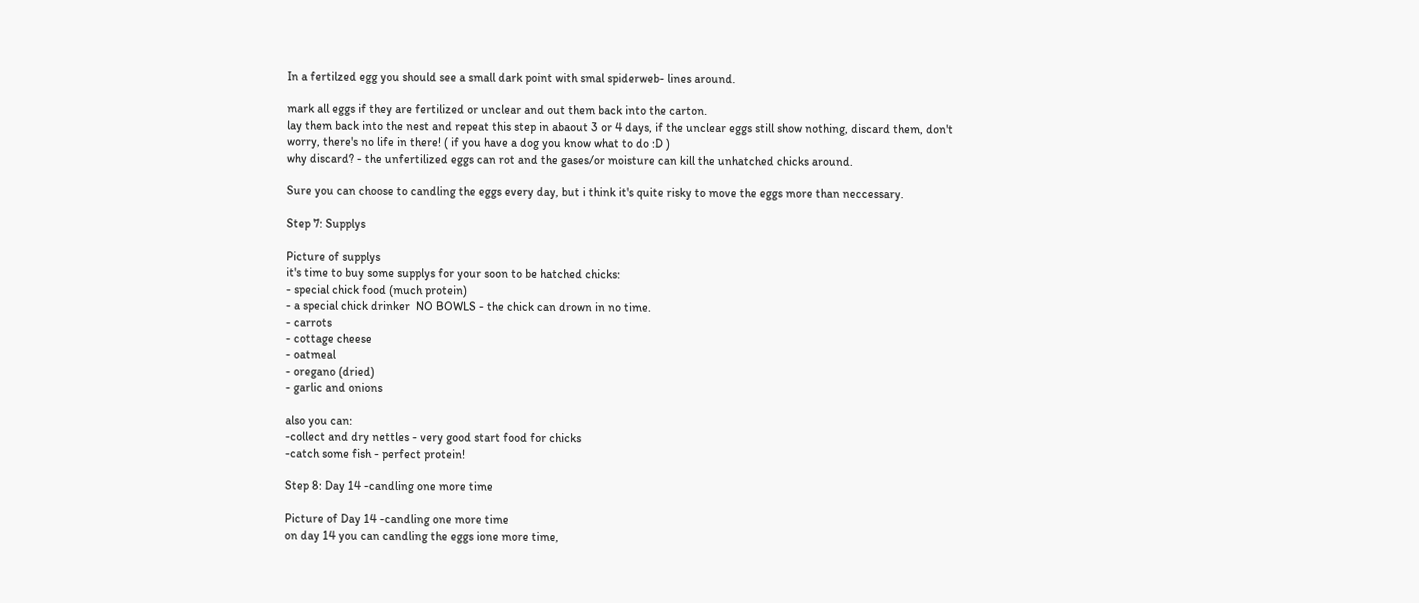In a fertilzed egg you should see a small dark point with smal spiderweb- lines around.

mark all eggs if they are fertilized or unclear and out them back into the carton.
lay them back into the nest and repeat this step in abaout 3 or 4 days, if the unclear eggs still show nothing, discard them, don't worry, there's no life in there! ( if you have a dog you know what to do :D )
why discard? - the unfertilized eggs can rot and the gases/or moisture can kill the unhatched chicks around.

Sure you can choose to candling the eggs every day, but i think it's quite risky to move the eggs more than neccessary.

Step 7: Supplys

Picture of supplys
it's time to buy some supplys for your soon to be hatched chicks:
- special chick food (much protein)
- a special chick drinker  NO BOWLS - the chick can drown in no time.
- carrots
- cottage cheese
- oatmeal
- oregano (dried)
- garlic and onions

also you can:
-collect and dry nettles - very good start food for chicks
-catch some fish - perfect protein!

Step 8: Day 14 -candling one more time

Picture of Day 14 -candling one more time
on day 14 you can candling the eggs ione more time,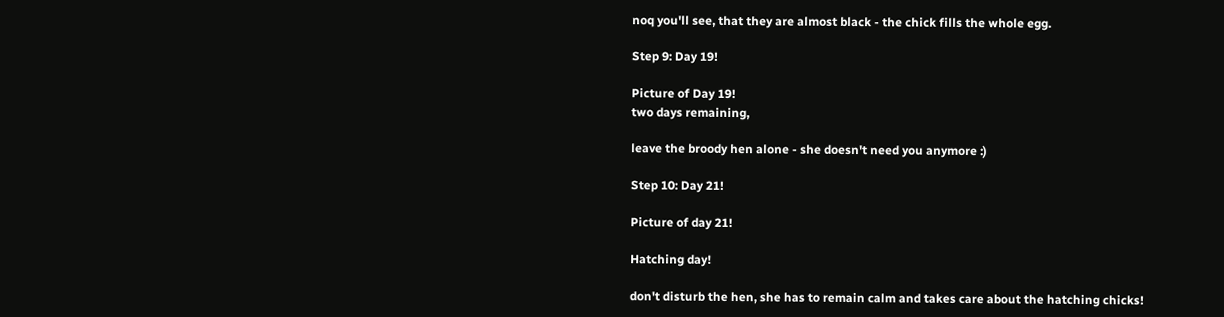noq you'll see, that they are almost black - the chick fills the whole egg.

Step 9: Day 19!

Picture of Day 19!
two days remaining,

leave the broody hen alone - she doesn't need you anymore :)

Step 10: Day 21!

Picture of day 21!

Hatching day!

don't disturb the hen, she has to remain calm and takes care about the hatching chicks!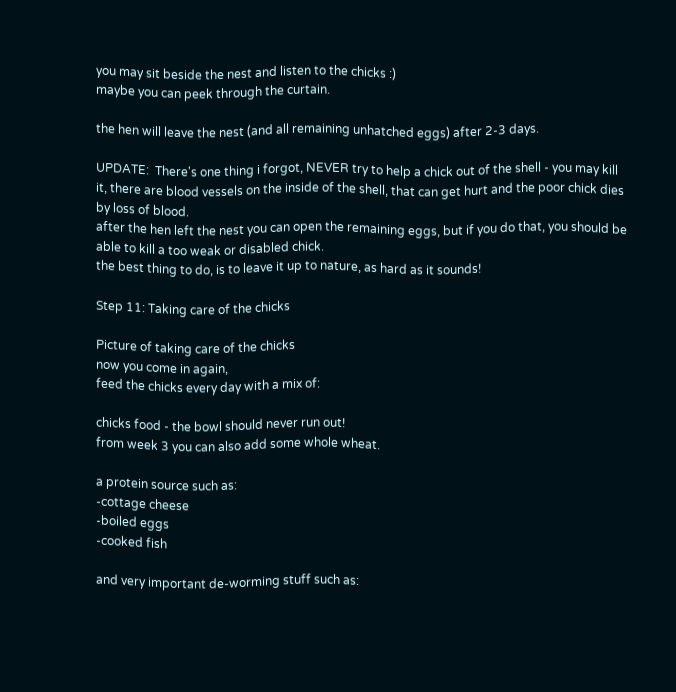you may sit beside the nest and listen to the chicks :)
maybe you can peek through the curtain.

the hen will leave the nest (and all remaining unhatched eggs) after 2-3 days.

UPDATE:  There's one thing i forgot, NEVER try to help a chick out of the shell - you may kill it, there are blood vessels on the inside of the shell, that can get hurt and the poor chick dies by loss of blood.
after the hen left the nest you can open the remaining eggs, but if you do that, you should be able to kill a too weak or disabled chick.
the best thing to do, is to leave it up to nature, as hard as it sounds!

Step 11: Taking care of the chicks

Picture of taking care of the chicks
now you come in again,
feed the chicks every day with a mix of:

chicks food - the bowl should never run out!
from week 3 you can also add some whole wheat.

a protein source such as:
-cottage cheese
-boiled eggs
-cooked fish

and very important de-worming stuff such as: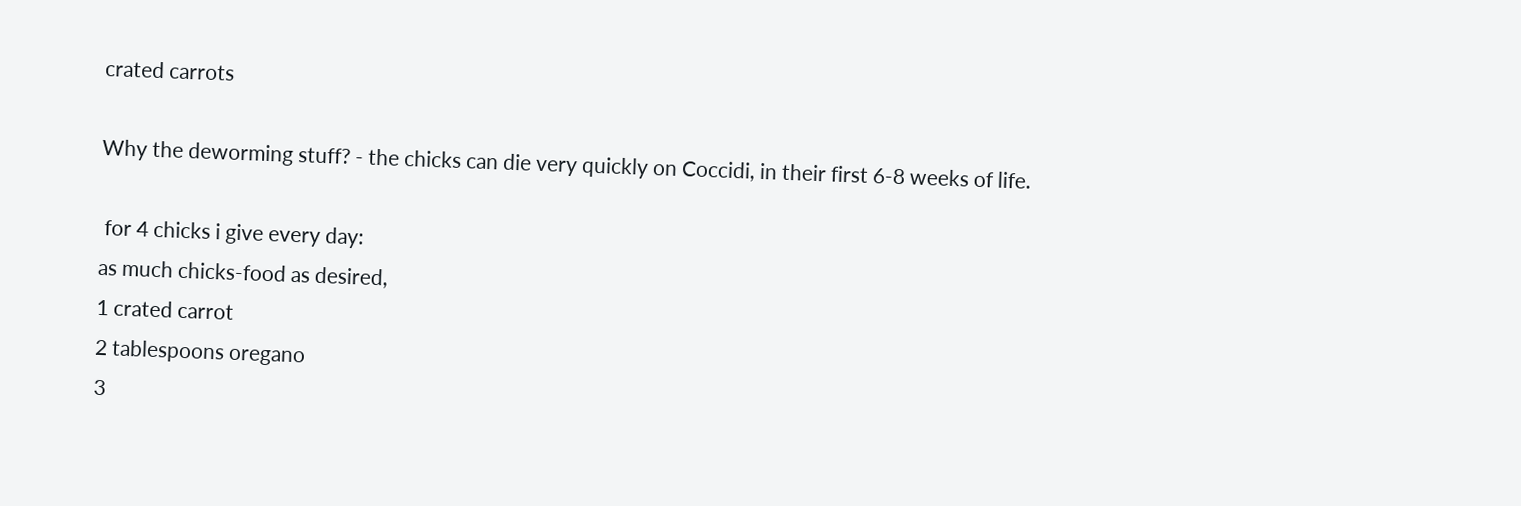crated carrots

Why the deworming stuff? - the chicks can die very quickly on Coccidi, in their first 6-8 weeks of life.

 for 4 chicks i give every day:
as much chicks-food as desired,
1 crated carrot
2 tablespoons oregano
3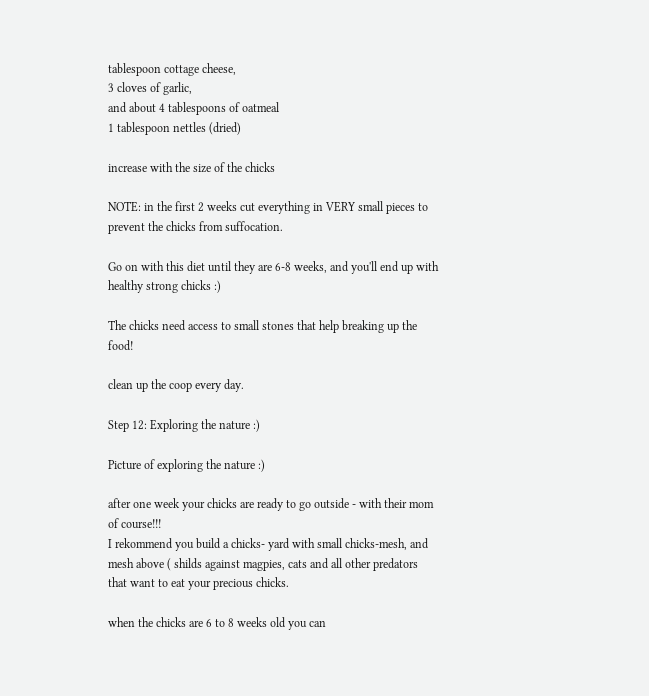tablespoon cottage cheese,
3 cloves of garlic,
and about 4 tablespoons of oatmeal
1 tablespoon nettles (dried)

increase with the size of the chicks

NOTE: in the first 2 weeks cut everything in VERY small pieces to prevent the chicks from suffocation.

Go on with this diet until they are 6-8 weeks, and you'll end up with healthy strong chicks :)

The chicks need access to small stones that help breaking up the food!

clean up the coop every day.

Step 12: Exploring the nature :)

Picture of exploring the nature :)

after one week your chicks are ready to go outside - with their mom of course!!!
I rekommend you build a chicks- yard with small chicks-mesh, and mesh above ( shilds against magpies, cats and all other predators that want to eat your precious chicks.

when the chicks are 6 to 8 weeks old you can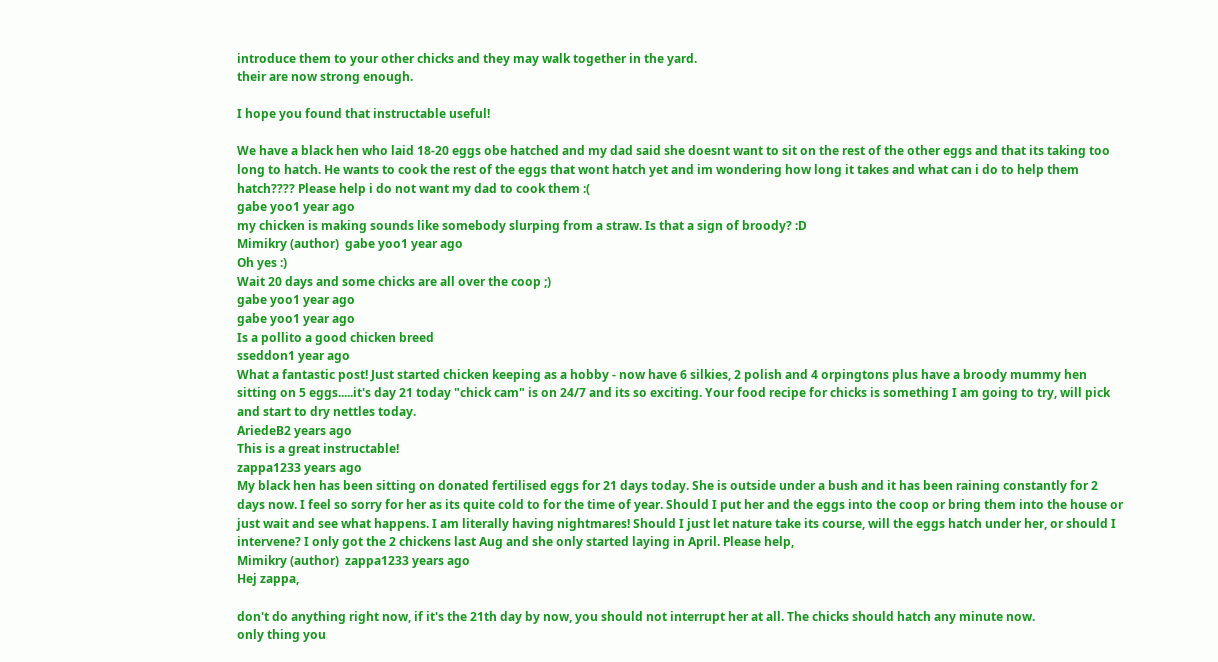introduce them to your other chicks and they may walk together in the yard.
their are now strong enough.

I hope you found that instructable useful!

We have a black hen who laid 18-20 eggs obe hatched and my dad said she doesnt want to sit on the rest of the other eggs and that its taking too long to hatch. He wants to cook the rest of the eggs that wont hatch yet and im wondering how long it takes and what can i do to help them hatch???? Please help i do not want my dad to cook them :(
gabe yoo1 year ago
my chicken is making sounds like somebody slurping from a straw. Is that a sign of broody? :D
Mimikry (author)  gabe yoo1 year ago
Oh yes :)
Wait 20 days and some chicks are all over the coop ;)
gabe yoo1 year ago
gabe yoo1 year ago
Is a pollito a good chicken breed
sseddon1 year ago
What a fantastic post! Just started chicken keeping as a hobby - now have 6 silkies, 2 polish and 4 orpingtons plus have a broody mummy hen sitting on 5 eggs.....it's day 21 today "chick cam" is on 24/7 and its so exciting. Your food recipe for chicks is something I am going to try, will pick and start to dry nettles today.
AriedeB2 years ago
This is a great instructable!
zappa1233 years ago
My black hen has been sitting on donated fertilised eggs for 21 days today. She is outside under a bush and it has been raining constantly for 2 days now. I feel so sorry for her as its quite cold to for the time of year. Should I put her and the eggs into the coop or bring them into the house or just wait and see what happens. I am literally having nightmares! Should I just let nature take its course, will the eggs hatch under her, or should I intervene? I only got the 2 chickens last Aug and she only started laying in April. Please help,
Mimikry (author)  zappa1233 years ago
Hej zappa,

don't do anything right now, if it's the 21th day by now, you should not interrupt her at all. The chicks should hatch any minute now.
only thing you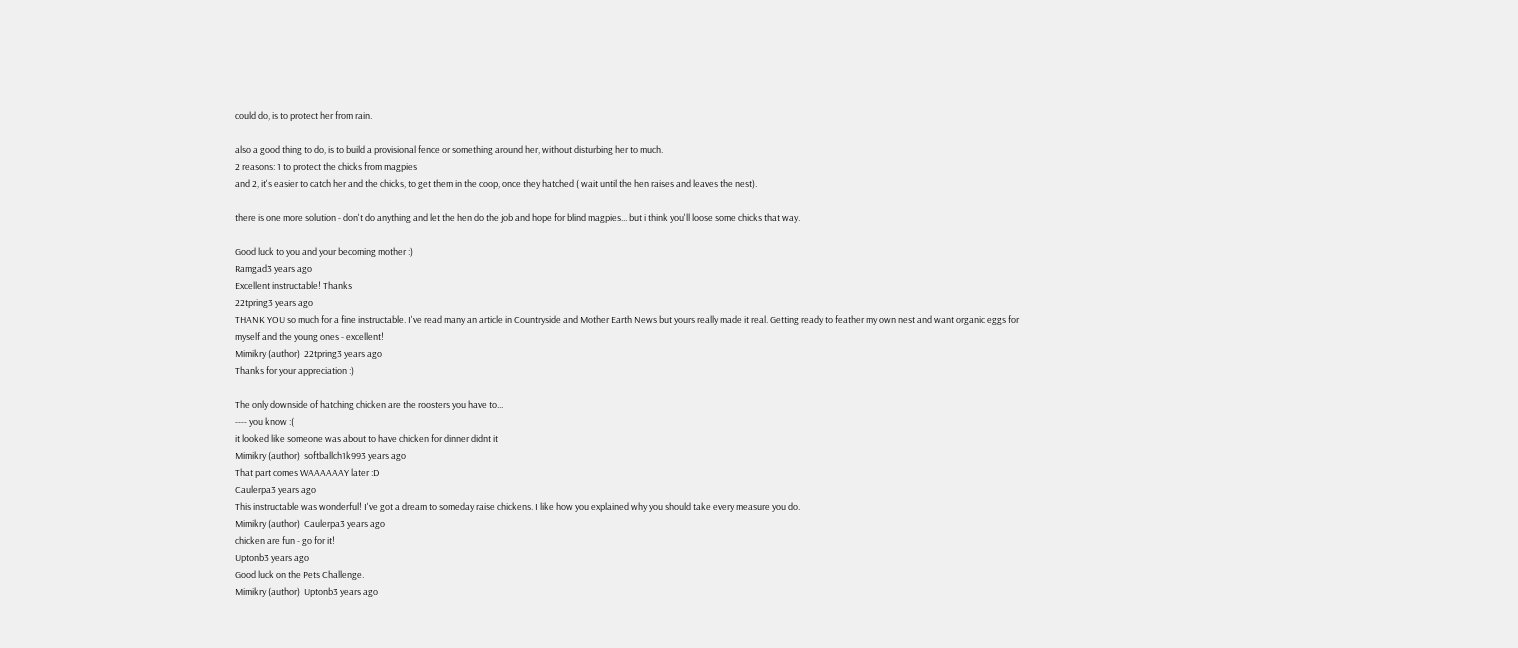could do, is to protect her from rain.

also a good thing to do, is to build a provisional fence or something around her, without disturbing her to much.
2 reasons: 1 to protect the chicks from magpies
and 2, it's easier to catch her and the chicks, to get them in the coop, once they hatched ( wait until the hen raises and leaves the nest).

there is one more solution - don't do anything and let the hen do the job and hope for blind magpies... but i think you'll loose some chicks that way.

Good luck to you and your becoming mother :)
Ramgad3 years ago
Excellent instructable! Thanks
22tpring3 years ago
THANK YOU so much for a fine instructable. I've read many an article in Countryside and Mother Earth News but yours really made it real. Getting ready to feather my own nest and want organic eggs for myself and the young ones - excellent!
Mimikry (author)  22tpring3 years ago
Thanks for your appreciation :)

The only downside of hatching chicken are the roosters you have to...
---- you know :(
it looked like someone was about to have chicken for dinner didnt it
Mimikry (author)  softballch1k993 years ago
That part comes WAAAAAAY later :D
Caulerpa3 years ago
This instructable was wonderful! I've got a dream to someday raise chickens. I like how you explained why you should take every measure you do.
Mimikry (author)  Caulerpa3 years ago
chicken are fun - go for it!
Uptonb3 years ago
Good luck on the Pets Challenge.
Mimikry (author)  Uptonb3 years ago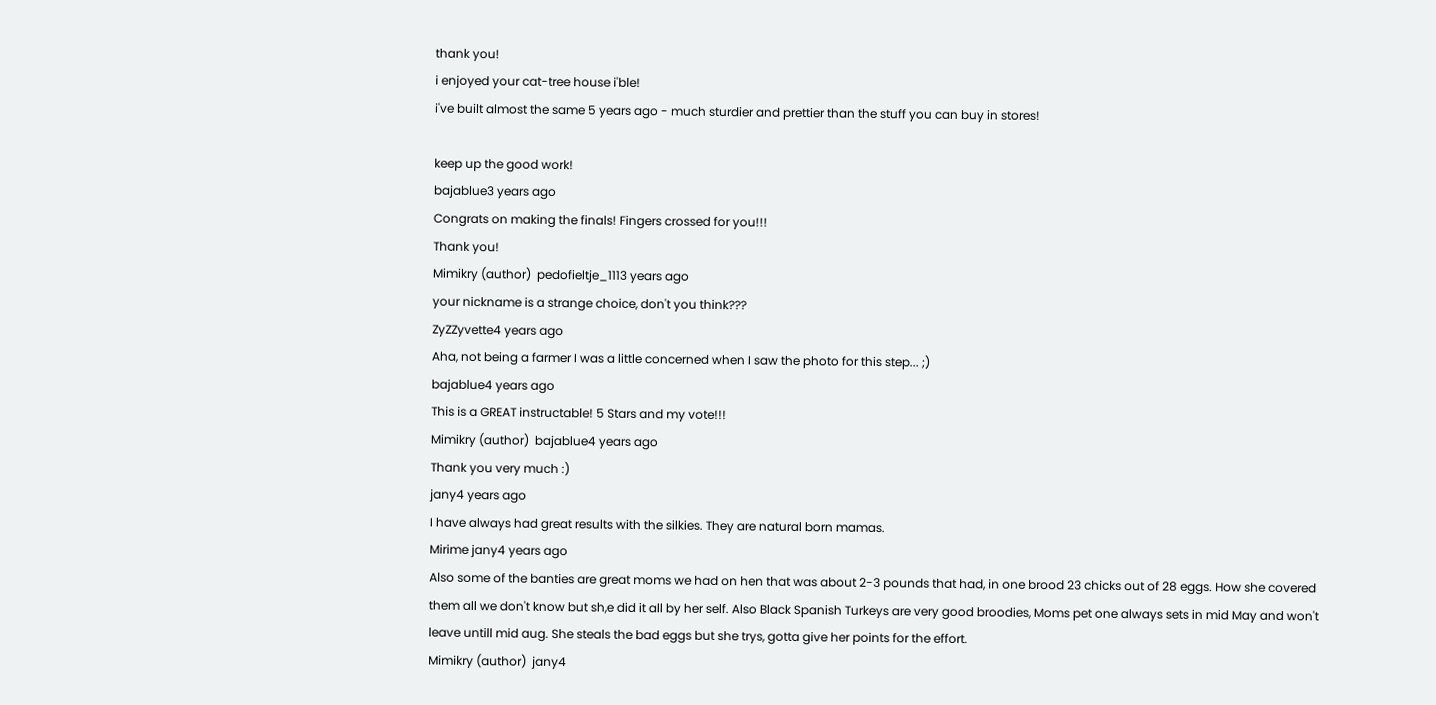thank you!
i enjoyed your cat-tree house i'ble!
i've built almost the same 5 years ago - much sturdier and prettier than the stuff you can buy in stores!

keep up the good work!
bajablue3 years ago
Congrats on making the finals! Fingers crossed for you!!!
Thank you!
Mimikry (author)  pedofieltje_1113 years ago
your nickname is a strange choice, don't you think???
ZyZZyvette4 years ago
Aha, not being a farmer I was a little concerned when I saw the photo for this step... ;)
bajablue4 years ago
This is a GREAT instructable! 5 Stars and my vote!!!
Mimikry (author)  bajablue4 years ago
Thank you very much :)
jany4 years ago
I have always had great results with the silkies. They are natural born mamas.
Mirime jany4 years ago
Also some of the banties are great moms we had on hen that was about 2-3 pounds that had, in one brood 23 chicks out of 28 eggs. How she covered them all we don't know but sh,e did it all by her self. Also Black Spanish Turkeys are very good broodies, Moms pet one always sets in mid May and won't leave untill mid aug. She steals the bad eggs but she trys, gotta give her points for the effort.
Mimikry (author)  jany4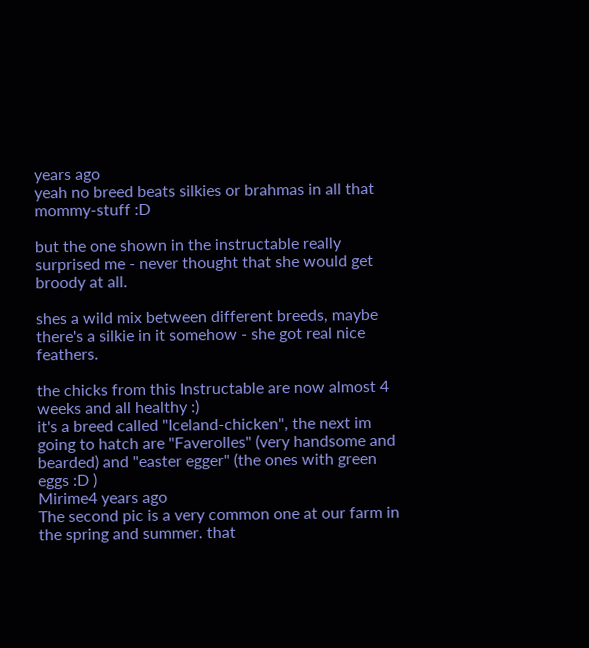years ago
yeah no breed beats silkies or brahmas in all that mommy-stuff :D

but the one shown in the instructable really surprised me - never thought that she would get broody at all.

shes a wild mix between different breeds, maybe there's a silkie in it somehow - she got real nice feathers.

the chicks from this Instructable are now almost 4 weeks and all healthy :)
it's a breed called "Iceland-chicken", the next im going to hatch are "Faverolles" (very handsome and bearded) and "easter egger" (the ones with green eggs :D )
Mirime4 years ago
The second pic is a very common one at our farm in the spring and summer. that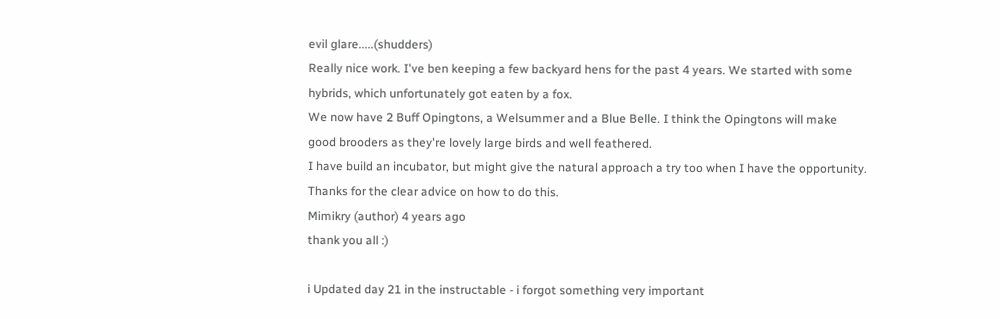evil glare.....(shudders)
Really nice work. I've ben keeping a few backyard hens for the past 4 years. We started with some hybrids, which unfortunately got eaten by a fox.
We now have 2 Buff Opingtons, a Welsummer and a Blue Belle. I think the Opingtons will make good brooders as they're lovely large birds and well feathered.
I have build an incubator, but might give the natural approach a try too when I have the opportunity.
Thanks for the clear advice on how to do this.
Mimikry (author) 4 years ago
thank you all :)

i Updated day 21 in the instructable - i forgot something very important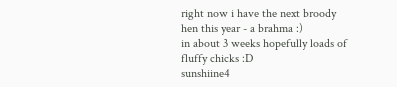right now i have the next broody hen this year - a brahma :)
in about 3 weeks hopefully loads of fluffy chicks :D
sunshiine4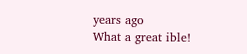years ago
What a great ible!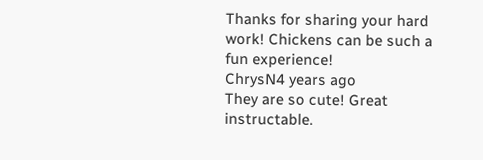Thanks for sharing your hard work! Chickens can be such a fun experience!
ChrysN4 years ago
They are so cute! Great instructable.